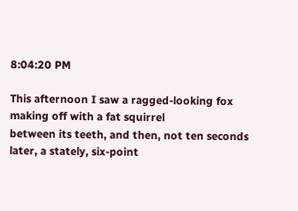8:04:20 PM

This afternoon I saw a ragged-looking fox making off with a fat squirrel
between its teeth, and then, not ten seconds later, a stately, six-point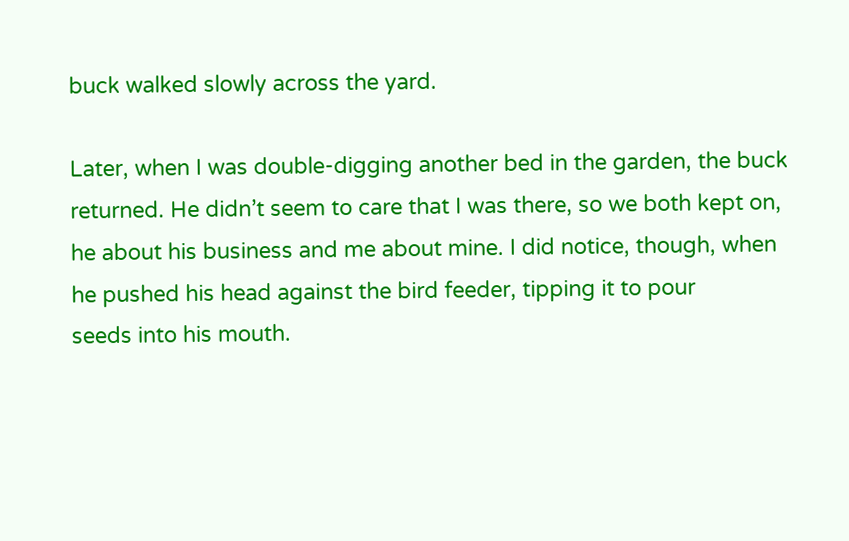buck walked slowly across the yard.

Later, when I was double-digging another bed in the garden, the buck
returned. He didn’t seem to care that I was there, so we both kept on,
he about his business and me about mine. I did notice, though, when
he pushed his head against the bird feeder, tipping it to pour
seeds into his mouth.